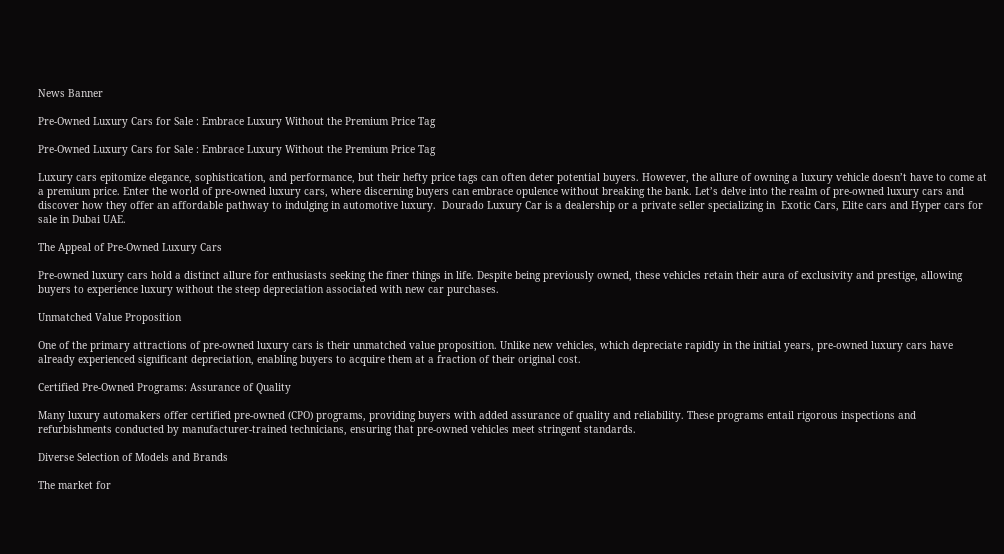News Banner

Pre-Owned Luxury Cars for Sale : Embrace Luxury Without the Premium Price Tag

Pre-Owned Luxury Cars for Sale : Embrace Luxury Without the Premium Price Tag

Luxury cars epitomize elegance, sophistication, and performance, but their hefty price tags can often deter potential buyers. However, the allure of owning a luxury vehicle doesn’t have to come at a premium price. Enter the world of pre-owned luxury cars, where discerning buyers can embrace opulence without breaking the bank. Let’s delve into the realm of pre-owned luxury cars and discover how they offer an affordable pathway to indulging in automotive luxury.  Dourado Luxury Car is a dealership or a private seller specializing in  Exotic Cars, Elite cars and Hyper cars for sale in Dubai UAE.

The Appeal of Pre-Owned Luxury Cars

Pre-owned luxury cars hold a distinct allure for enthusiasts seeking the finer things in life. Despite being previously owned, these vehicles retain their aura of exclusivity and prestige, allowing buyers to experience luxury without the steep depreciation associated with new car purchases.

Unmatched Value Proposition

One of the primary attractions of pre-owned luxury cars is their unmatched value proposition. Unlike new vehicles, which depreciate rapidly in the initial years, pre-owned luxury cars have already experienced significant depreciation, enabling buyers to acquire them at a fraction of their original cost.

Certified Pre-Owned Programs: Assurance of Quality

Many luxury automakers offer certified pre-owned (CPO) programs, providing buyers with added assurance of quality and reliability. These programs entail rigorous inspections and refurbishments conducted by manufacturer-trained technicians, ensuring that pre-owned vehicles meet stringent standards.

Diverse Selection of Models and Brands

The market for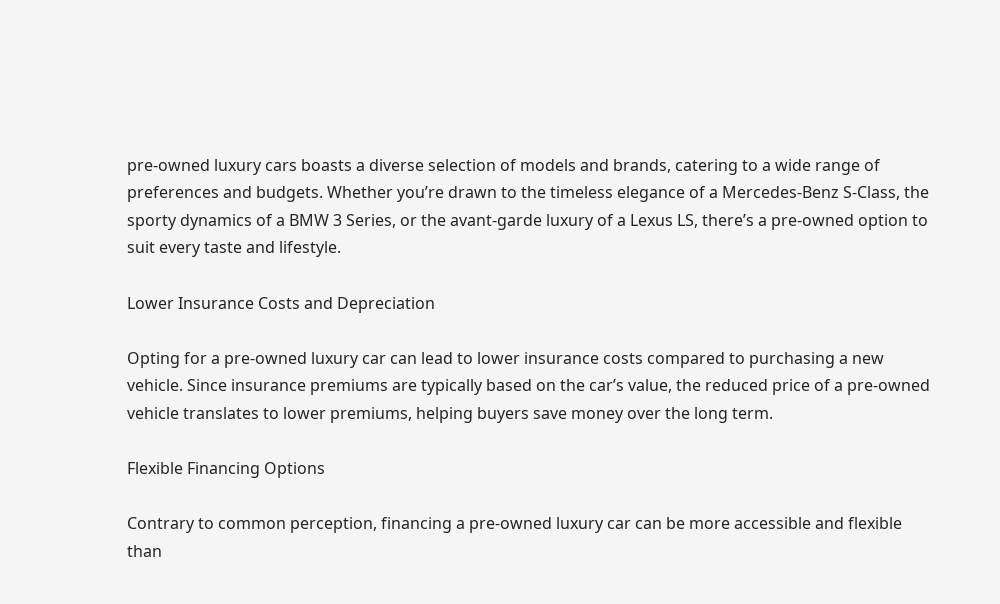pre-owned luxury cars boasts a diverse selection of models and brands, catering to a wide range of preferences and budgets. Whether you’re drawn to the timeless elegance of a Mercedes-Benz S-Class, the sporty dynamics of a BMW 3 Series, or the avant-garde luxury of a Lexus LS, there’s a pre-owned option to suit every taste and lifestyle.

Lower Insurance Costs and Depreciation

Opting for a pre-owned luxury car can lead to lower insurance costs compared to purchasing a new vehicle. Since insurance premiums are typically based on the car’s value, the reduced price of a pre-owned vehicle translates to lower premiums, helping buyers save money over the long term.

Flexible Financing Options

Contrary to common perception, financing a pre-owned luxury car can be more accessible and flexible than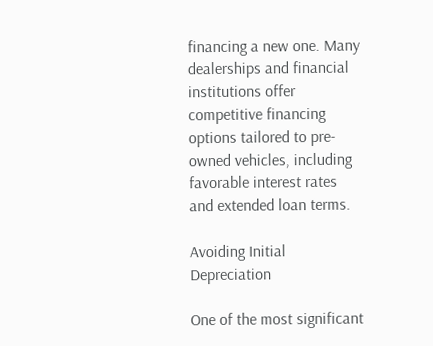financing a new one. Many dealerships and financial institutions offer competitive financing options tailored to pre-owned vehicles, including favorable interest rates and extended loan terms.

Avoiding Initial Depreciation

One of the most significant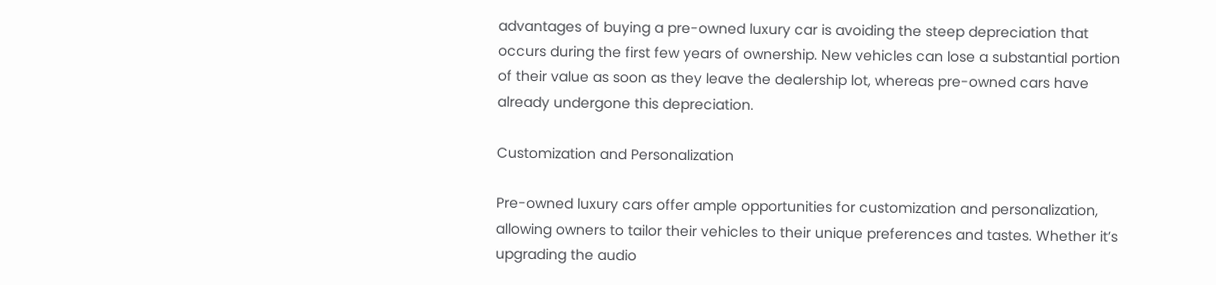advantages of buying a pre-owned luxury car is avoiding the steep depreciation that occurs during the first few years of ownership. New vehicles can lose a substantial portion of their value as soon as they leave the dealership lot, whereas pre-owned cars have already undergone this depreciation.

Customization and Personalization

Pre-owned luxury cars offer ample opportunities for customization and personalization, allowing owners to tailor their vehicles to their unique preferences and tastes. Whether it’s upgrading the audio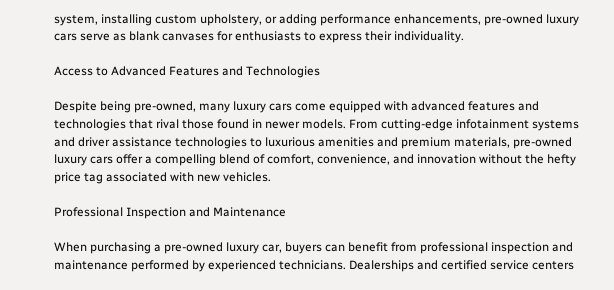system, installing custom upholstery, or adding performance enhancements, pre-owned luxury cars serve as blank canvases for enthusiasts to express their individuality.

Access to Advanced Features and Technologies

Despite being pre-owned, many luxury cars come equipped with advanced features and technologies that rival those found in newer models. From cutting-edge infotainment systems and driver assistance technologies to luxurious amenities and premium materials, pre-owned luxury cars offer a compelling blend of comfort, convenience, and innovation without the hefty price tag associated with new vehicles.

Professional Inspection and Maintenance

When purchasing a pre-owned luxury car, buyers can benefit from professional inspection and maintenance performed by experienced technicians. Dealerships and certified service centers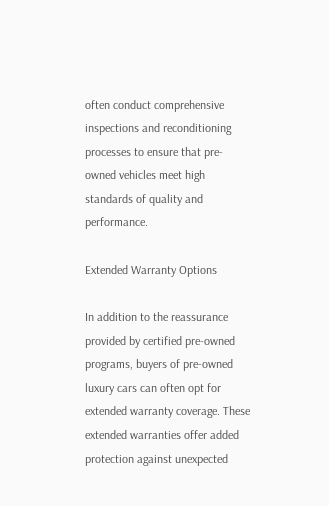often conduct comprehensive inspections and reconditioning processes to ensure that pre-owned vehicles meet high standards of quality and performance.

Extended Warranty Options

In addition to the reassurance provided by certified pre-owned programs, buyers of pre-owned luxury cars can often opt for extended warranty coverage. These extended warranties offer added protection against unexpected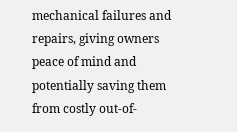mechanical failures and repairs, giving owners peace of mind and potentially saving them from costly out-of-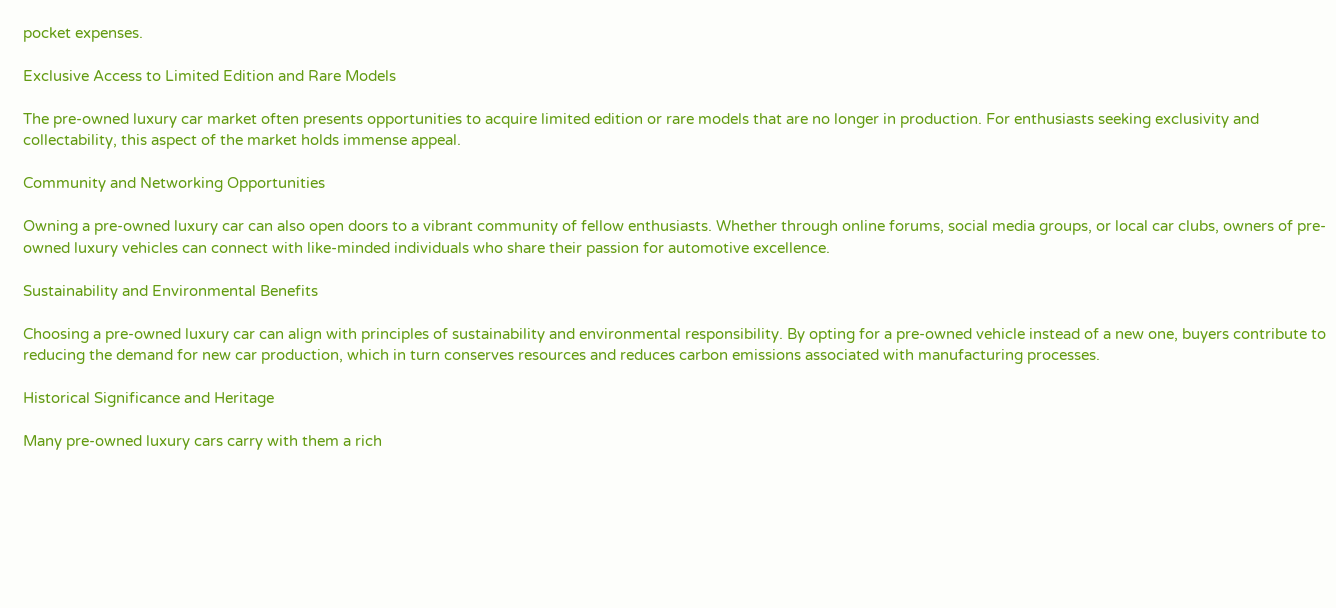pocket expenses.

Exclusive Access to Limited Edition and Rare Models

The pre-owned luxury car market often presents opportunities to acquire limited edition or rare models that are no longer in production. For enthusiasts seeking exclusivity and collectability, this aspect of the market holds immense appeal.

Community and Networking Opportunities

Owning a pre-owned luxury car can also open doors to a vibrant community of fellow enthusiasts. Whether through online forums, social media groups, or local car clubs, owners of pre-owned luxury vehicles can connect with like-minded individuals who share their passion for automotive excellence.

Sustainability and Environmental Benefits

Choosing a pre-owned luxury car can align with principles of sustainability and environmental responsibility. By opting for a pre-owned vehicle instead of a new one, buyers contribute to reducing the demand for new car production, which in turn conserves resources and reduces carbon emissions associated with manufacturing processes.

Historical Significance and Heritage

Many pre-owned luxury cars carry with them a rich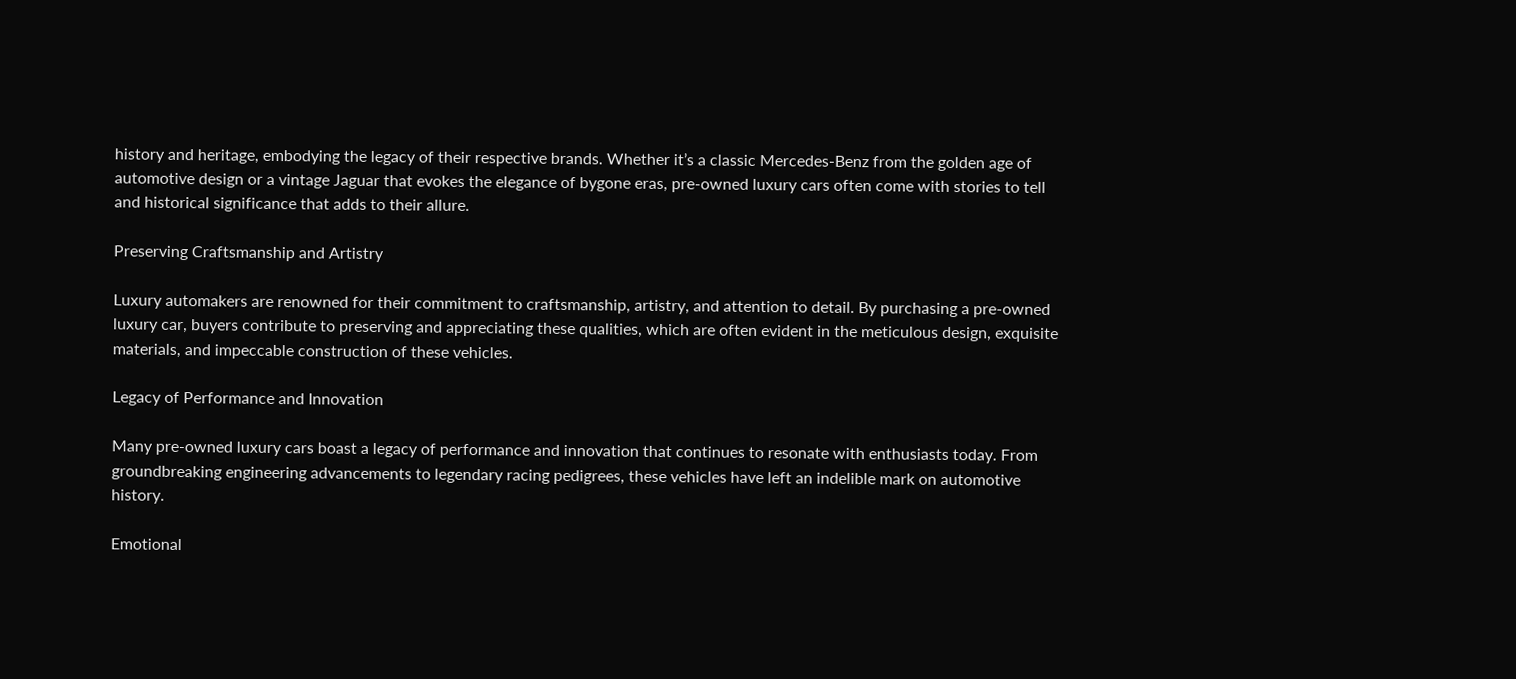history and heritage, embodying the legacy of their respective brands. Whether it’s a classic Mercedes-Benz from the golden age of automotive design or a vintage Jaguar that evokes the elegance of bygone eras, pre-owned luxury cars often come with stories to tell and historical significance that adds to their allure.

Preserving Craftsmanship and Artistry

Luxury automakers are renowned for their commitment to craftsmanship, artistry, and attention to detail. By purchasing a pre-owned luxury car, buyers contribute to preserving and appreciating these qualities, which are often evident in the meticulous design, exquisite materials, and impeccable construction of these vehicles.

Legacy of Performance and Innovation

Many pre-owned luxury cars boast a legacy of performance and innovation that continues to resonate with enthusiasts today. From groundbreaking engineering advancements to legendary racing pedigrees, these vehicles have left an indelible mark on automotive history.

Emotional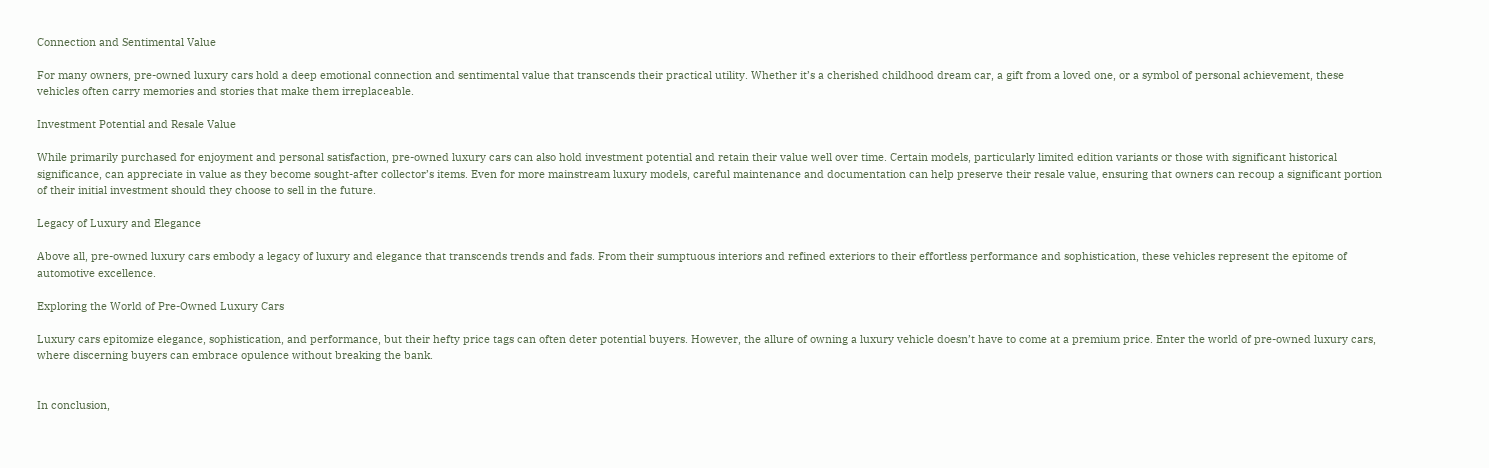Connection and Sentimental Value

For many owners, pre-owned luxury cars hold a deep emotional connection and sentimental value that transcends their practical utility. Whether it’s a cherished childhood dream car, a gift from a loved one, or a symbol of personal achievement, these vehicles often carry memories and stories that make them irreplaceable.

Investment Potential and Resale Value

While primarily purchased for enjoyment and personal satisfaction, pre-owned luxury cars can also hold investment potential and retain their value well over time. Certain models, particularly limited edition variants or those with significant historical significance, can appreciate in value as they become sought-after collector’s items. Even for more mainstream luxury models, careful maintenance and documentation can help preserve their resale value, ensuring that owners can recoup a significant portion of their initial investment should they choose to sell in the future.

Legacy of Luxury and Elegance

Above all, pre-owned luxury cars embody a legacy of luxury and elegance that transcends trends and fads. From their sumptuous interiors and refined exteriors to their effortless performance and sophistication, these vehicles represent the epitome of automotive excellence.

Exploring the World of Pre-Owned Luxury Cars

Luxury cars epitomize elegance, sophistication, and performance, but their hefty price tags can often deter potential buyers. However, the allure of owning a luxury vehicle doesn’t have to come at a premium price. Enter the world of pre-owned luxury cars, where discerning buyers can embrace opulence without breaking the bank.


In conclusion,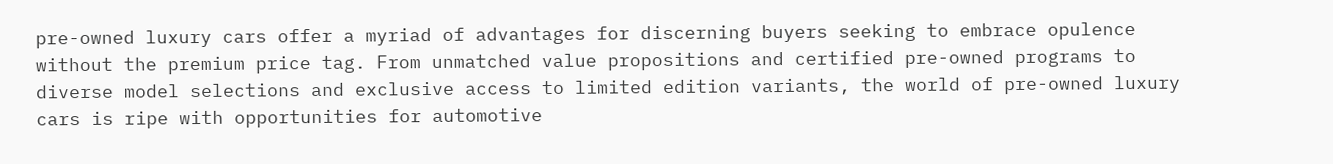pre-owned luxury cars offer a myriad of advantages for discerning buyers seeking to embrace opulence without the premium price tag. From unmatched value propositions and certified pre-owned programs to diverse model selections and exclusive access to limited edition variants, the world of pre-owned luxury cars is ripe with opportunities for automotive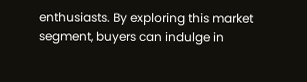enthusiasts. By exploring this market segment, buyers can indulge in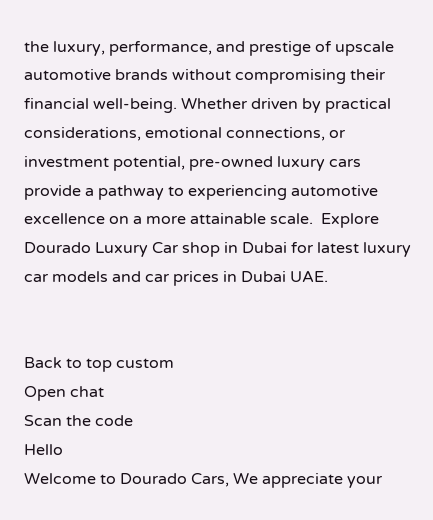the luxury, performance, and prestige of upscale automotive brands without compromising their financial well-being. Whether driven by practical considerations, emotional connections, or investment potential, pre-owned luxury cars provide a pathway to experiencing automotive excellence on a more attainable scale.  Explore Dourado Luxury Car shop in Dubai for latest luxury car models and car prices in Dubai UAE.


Back to top custom
Open chat
Scan the code
Hello
Welcome to Dourado Cars, We appreciate your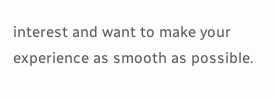interest and want to make your experience as smooth as possible.